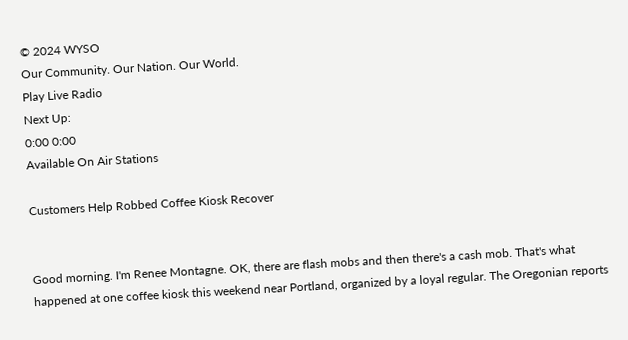© 2024 WYSO
Our Community. Our Nation. Our World.
Play Live Radio
Next Up:
0:00 0:00
Available On Air Stations

Customers Help Robbed Coffee Kiosk Recover


Good morning. I'm Renee Montagne. OK, there are flash mobs and then there's a cash mob. That's what happened at one coffee kiosk this weekend near Portland, organized by a loyal regular. The Oregonian reports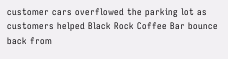customer cars overflowed the parking lot as customers helped Black Rock Coffee Bar bounce back from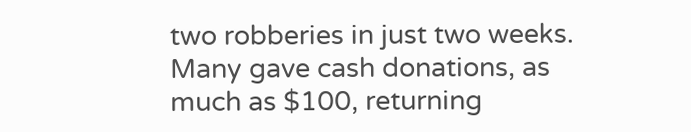two robberies in just two weeks. Many gave cash donations, as much as $100, returning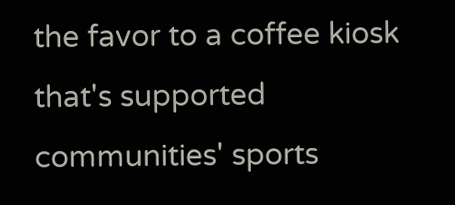the favor to a coffee kiosk that's supported communities' sports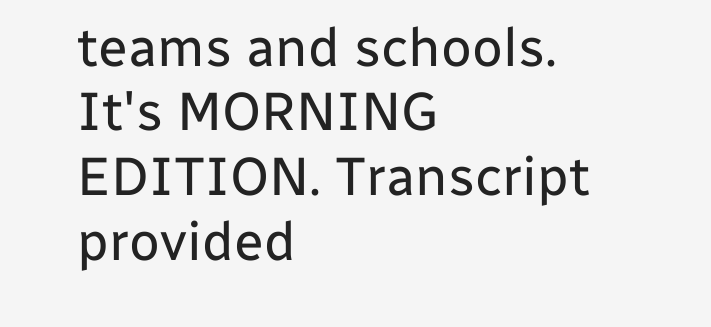teams and schools. It's MORNING EDITION. Transcript provided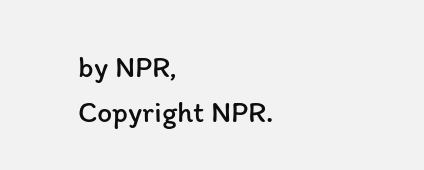by NPR, Copyright NPR.